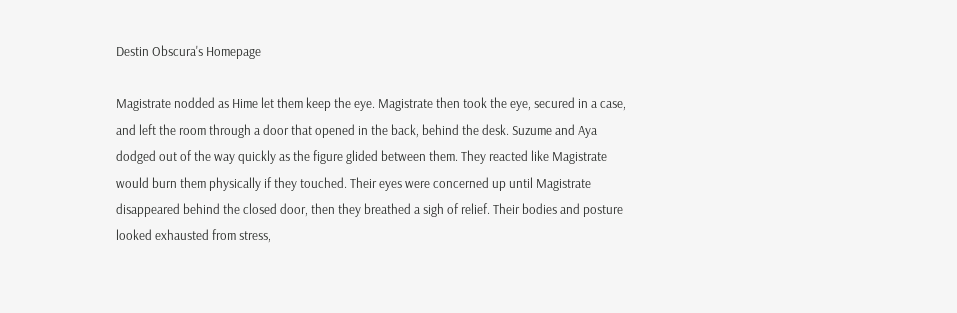Destin Obscura's Homepage

Magistrate nodded as Hime let them keep the eye. Magistrate then took the eye, secured in a case, and left the room through a door that opened in the back, behind the desk. Suzume and Aya dodged out of the way quickly as the figure glided between them. They reacted like Magistrate would burn them physically if they touched. Their eyes were concerned up until Magistrate disappeared behind the closed door, then they breathed a sigh of relief. Their bodies and posture looked exhausted from stress,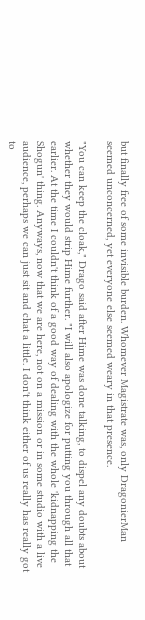but finally free of some invisible burden. Whomever Magistrate was, only DragonierMan seemed unconcerned, yet everyone else seemed weary in that presence.

"You can keep the cloak," Drago said after Hime was done talking, to dispel any doubts about whether they would strip Hime further. "I will also apologize for putting you through all that earlier. At the time I couldn't think of a good way of dealing with the whole 'kidnapping the Shogun' thing. Anyways, now that we are here, not on a mission or in some studio with a live audience, perhaps we can just sit and chat a little. I don't think either of us really has really got to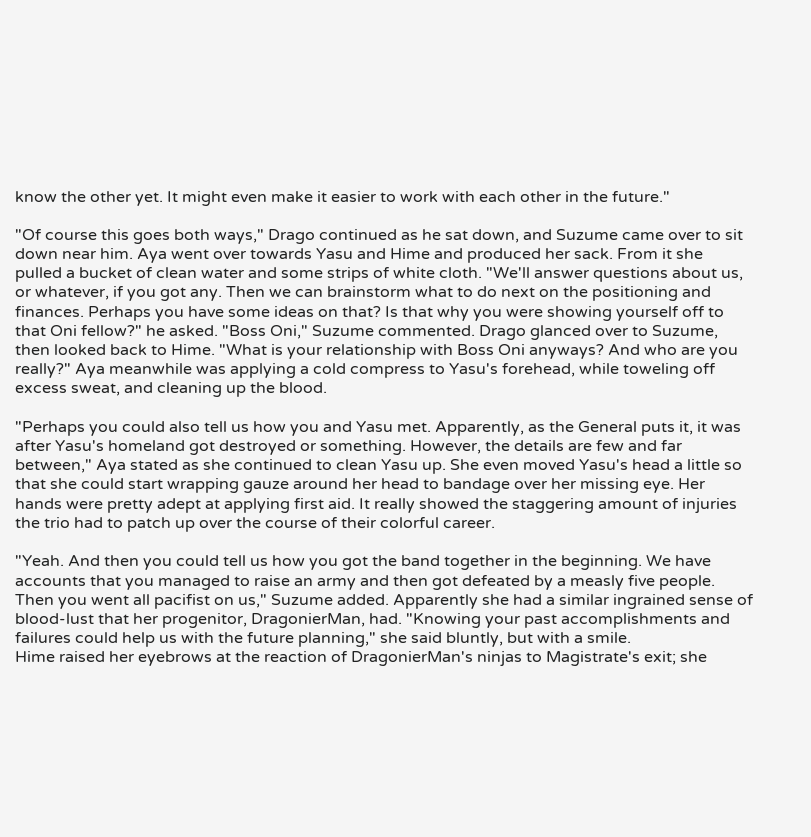know the other yet. It might even make it easier to work with each other in the future."

"Of course this goes both ways," Drago continued as he sat down, and Suzume came over to sit down near him. Aya went over towards Yasu and Hime and produced her sack. From it she pulled a bucket of clean water and some strips of white cloth. "We'll answer questions about us, or whatever, if you got any. Then we can brainstorm what to do next on the positioning and finances. Perhaps you have some ideas on that? Is that why you were showing yourself off to that Oni fellow?" he asked. "Boss Oni," Suzume commented. Drago glanced over to Suzume, then looked back to Hime. "What is your relationship with Boss Oni anyways? And who are you really?" Aya meanwhile was applying a cold compress to Yasu's forehead, while toweling off excess sweat, and cleaning up the blood.

"Perhaps you could also tell us how you and Yasu met. Apparently, as the General puts it, it was after Yasu's homeland got destroyed or something. However, the details are few and far between," Aya stated as she continued to clean Yasu up. She even moved Yasu's head a little so that she could start wrapping gauze around her head to bandage over her missing eye. Her hands were pretty adept at applying first aid. It really showed the staggering amount of injuries the trio had to patch up over the course of their colorful career.

"Yeah. And then you could tell us how you got the band together in the beginning. We have accounts that you managed to raise an army and then got defeated by a measly five people. Then you went all pacifist on us," Suzume added. Apparently she had a similar ingrained sense of blood-lust that her progenitor, DragonierMan, had. "Knowing your past accomplishments and failures could help us with the future planning," she said bluntly, but with a smile.
Hime raised her eyebrows at the reaction of DragonierMan's ninjas to Magistrate's exit; she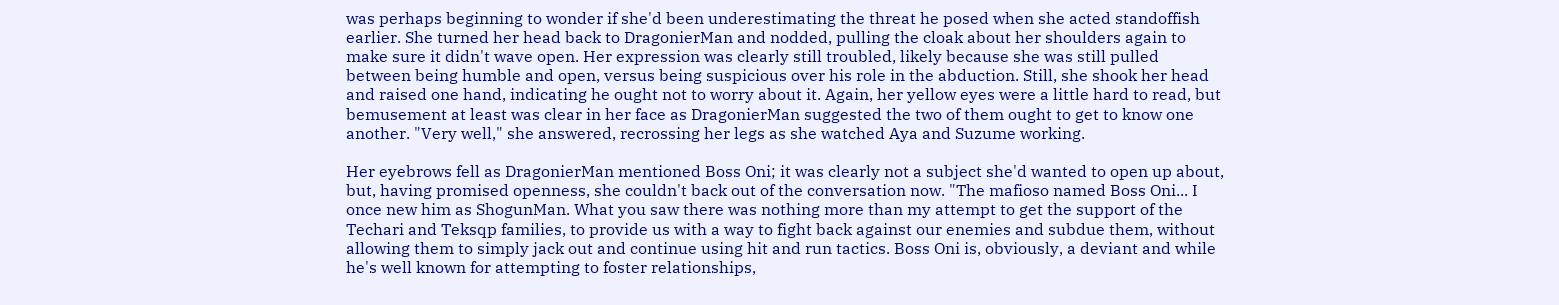was perhaps beginning to wonder if she'd been underestimating the threat he posed when she acted standoffish earlier. She turned her head back to DragonierMan and nodded, pulling the cloak about her shoulders again to make sure it didn't wave open. Her expression was clearly still troubled, likely because she was still pulled between being humble and open, versus being suspicious over his role in the abduction. Still, she shook her head and raised one hand, indicating he ought not to worry about it. Again, her yellow eyes were a little hard to read, but bemusement at least was clear in her face as DragonierMan suggested the two of them ought to get to know one another. "Very well," she answered, recrossing her legs as she watched Aya and Suzume working.

Her eyebrows fell as DragonierMan mentioned Boss Oni; it was clearly not a subject she'd wanted to open up about, but, having promised openness, she couldn't back out of the conversation now. "The mafioso named Boss Oni... I once new him as ShogunMan. What you saw there was nothing more than my attempt to get the support of the Techari and Teksqp families, to provide us with a way to fight back against our enemies and subdue them, without allowing them to simply jack out and continue using hit and run tactics. Boss Oni is, obviously, a deviant and while he's well known for attempting to foster relationships,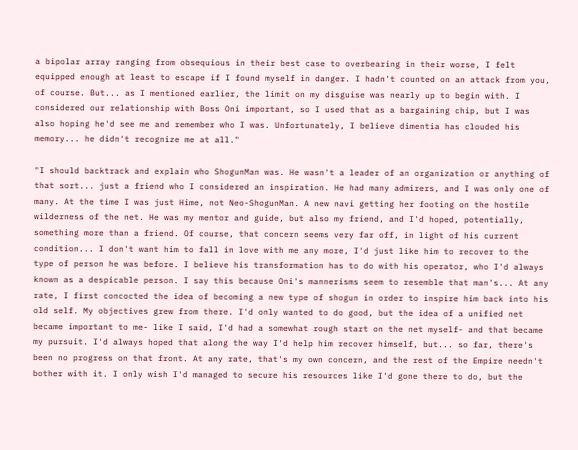a bipolar array ranging from obsequious in their best case to overbearing in their worse, I felt equipped enough at least to escape if I found myself in danger. I hadn't counted on an attack from you, of course. But... as I mentioned earlier, the limit on my disguise was nearly up to begin with. I considered our relationship with Boss Oni important, so I used that as a bargaining chip, but I was also hoping he'd see me and remember who I was. Unfortunately, I believe dimentia has clouded his memory... he didn't recognize me at all."

"I should backtrack and explain who ShogunMan was. He wasn't a leader of an organization or anything of that sort... just a friend who I considered an inspiration. He had many admirers, and I was only one of many. At the time I was just Hime, not Neo-ShogunMan. A new navi getting her footing on the hostile wilderness of the net. He was my mentor and guide, but also my friend, and I'd hoped, potentially, something more than a friend. Of course, that concern seems very far off, in light of his current condition... I don't want him to fall in love with me any more, I'd just like him to recover to the type of person he was before. I believe his transformation has to do with his operator, who I'd always known as a despicable person. I say this because Oni's mannerisms seem to resemble that man's... At any rate, I first concocted the idea of becoming a new type of shogun in order to inspire him back into his old self. My objectives grew from there. I'd only wanted to do good, but the idea of a unified net became important to me- like I said, I'd had a somewhat rough start on the net myself- and that became my pursuit. I'd always hoped that along the way I'd help him recover himself, but... so far, there's been no progress on that front. At any rate, that's my own concern, and the rest of the Empire needn't bother with it. I only wish I'd managed to secure his resources like I'd gone there to do, but the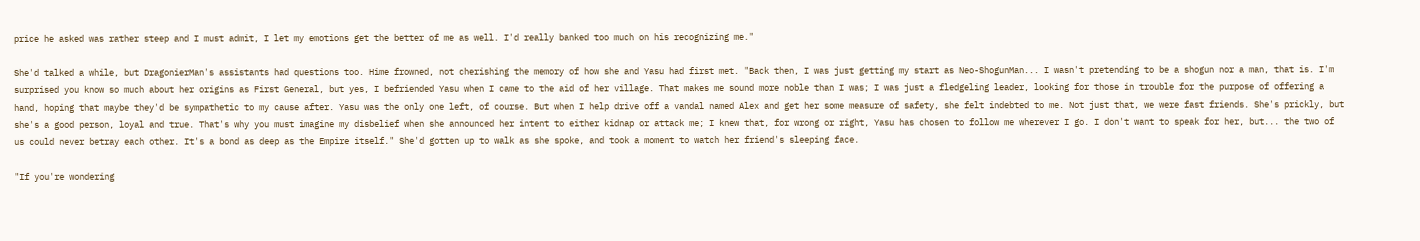price he asked was rather steep and I must admit, I let my emotions get the better of me as well. I'd really banked too much on his recognizing me."

She'd talked a while, but DragonierMan's assistants had questions too. Hime frowned, not cherishing the memory of how she and Yasu had first met. "Back then, I was just getting my start as Neo-ShogunMan... I wasn't pretending to be a shogun nor a man, that is. I'm surprised you know so much about her origins as First General, but yes, I befriended Yasu when I came to the aid of her village. That makes me sound more noble than I was; I was just a fledgeling leader, looking for those in trouble for the purpose of offering a hand, hoping that maybe they'd be sympathetic to my cause after. Yasu was the only one left, of course. But when I help drive off a vandal named Alex and get her some measure of safety, she felt indebted to me. Not just that, we were fast friends. She's prickly, but she's a good person, loyal and true. That's why you must imagine my disbelief when she announced her intent to either kidnap or attack me; I knew that, for wrong or right, Yasu has chosen to follow me wherever I go. I don't want to speak for her, but... the two of us could never betray each other. It's a bond as deep as the Empire itself." She'd gotten up to walk as she spoke, and took a moment to watch her friend's sleeping face.

"If you're wondering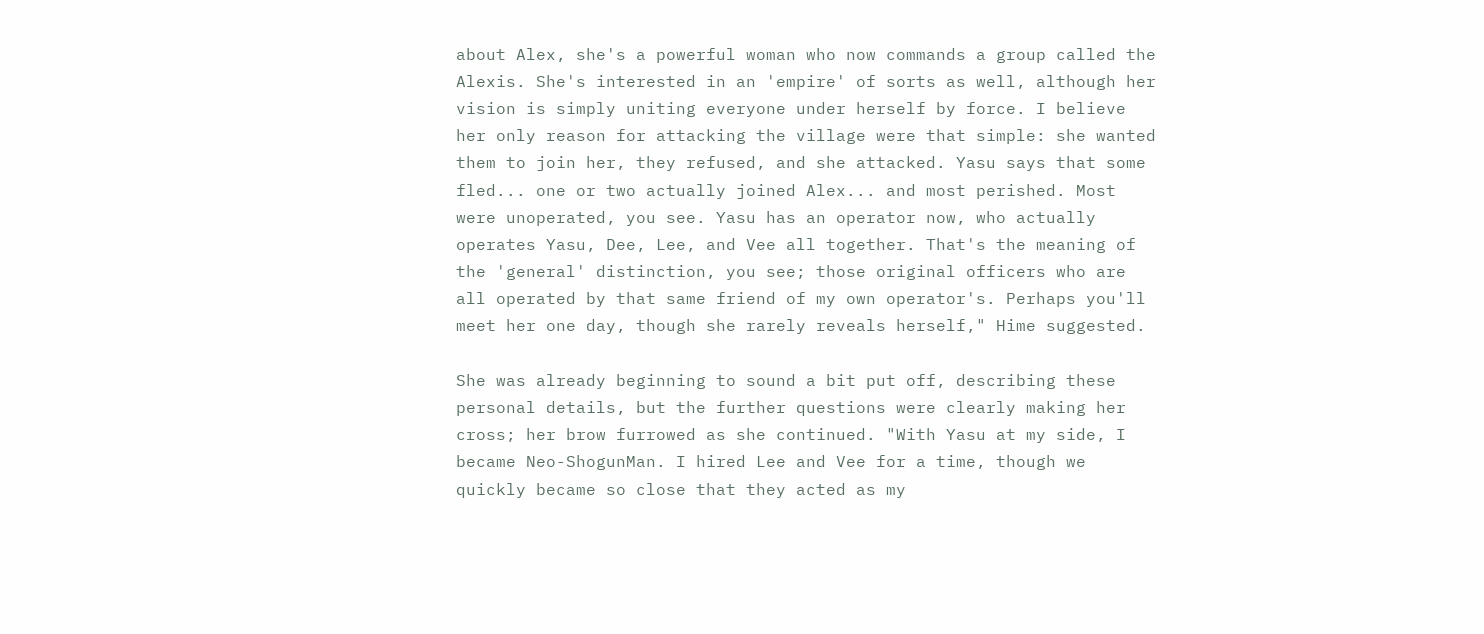about Alex, she's a powerful woman who now commands a group called the Alexis. She's interested in an 'empire' of sorts as well, although her vision is simply uniting everyone under herself by force. I believe her only reason for attacking the village were that simple: she wanted them to join her, they refused, and she attacked. Yasu says that some fled... one or two actually joined Alex... and most perished. Most were unoperated, you see. Yasu has an operator now, who actually operates Yasu, Dee, Lee, and Vee all together. That's the meaning of the 'general' distinction, you see; those original officers who are all operated by that same friend of my own operator's. Perhaps you'll meet her one day, though she rarely reveals herself," Hime suggested.

She was already beginning to sound a bit put off, describing these personal details, but the further questions were clearly making her cross; her brow furrowed as she continued. "With Yasu at my side, I became Neo-ShogunMan. I hired Lee and Vee for a time, though we quickly became so close that they acted as my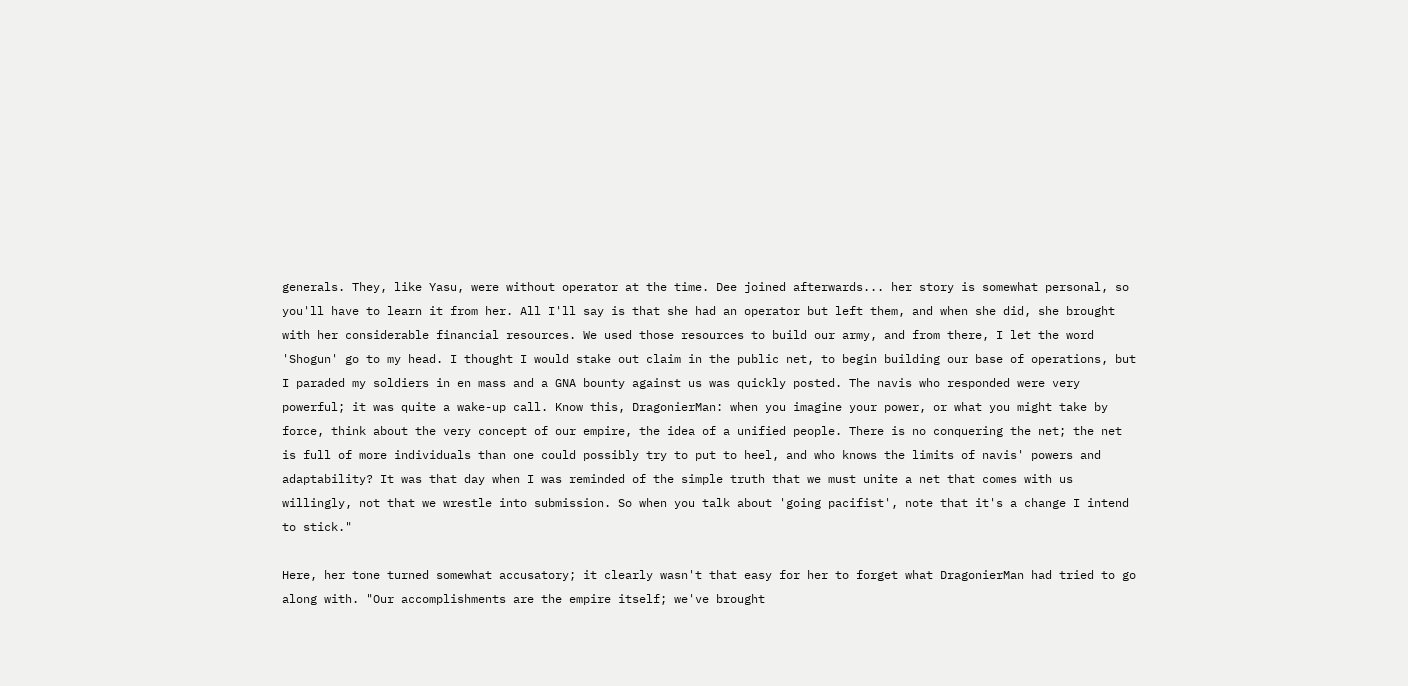generals. They, like Yasu, were without operator at the time. Dee joined afterwards... her story is somewhat personal, so you'll have to learn it from her. All I'll say is that she had an operator but left them, and when she did, she brought with her considerable financial resources. We used those resources to build our army, and from there, I let the word 'Shogun' go to my head. I thought I would stake out claim in the public net, to begin building our base of operations, but I paraded my soldiers in en mass and a GNA bounty against us was quickly posted. The navis who responded were very powerful; it was quite a wake-up call. Know this, DragonierMan: when you imagine your power, or what you might take by force, think about the very concept of our empire, the idea of a unified people. There is no conquering the net; the net is full of more individuals than one could possibly try to put to heel, and who knows the limits of navis' powers and adaptability? It was that day when I was reminded of the simple truth that we must unite a net that comes with us willingly, not that we wrestle into submission. So when you talk about 'going pacifist', note that it's a change I intend to stick."

Here, her tone turned somewhat accusatory; it clearly wasn't that easy for her to forget what DragonierMan had tried to go along with. "Our accomplishments are the empire itself; we've brought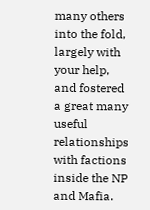many others into the fold, largely with your help, and fostered a great many useful relationships with factions inside the NP and Mafia.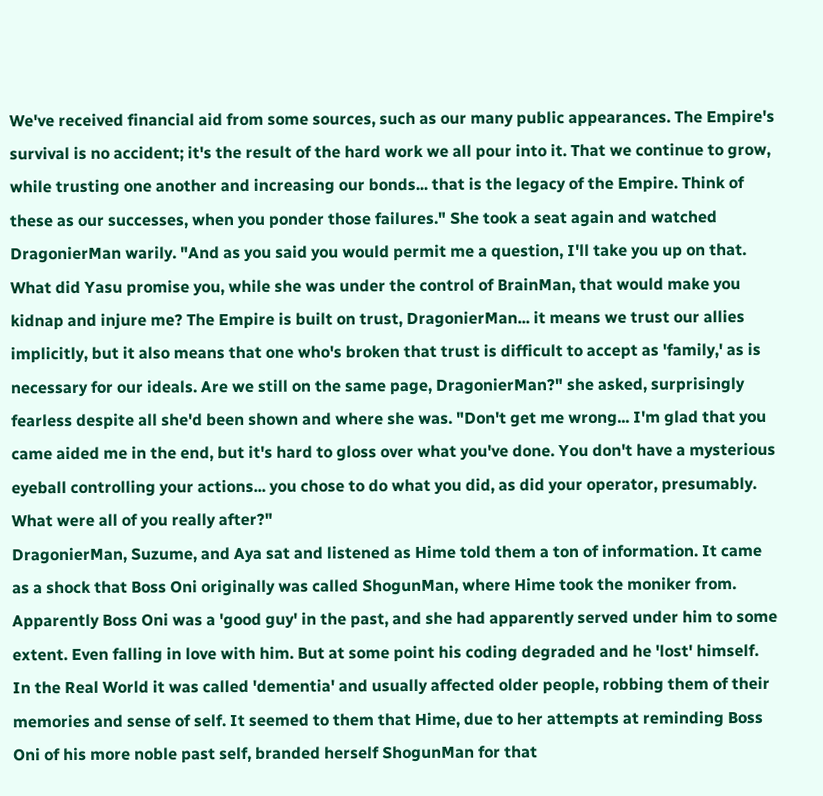We've received financial aid from some sources, such as our many public appearances. The Empire's survival is no accident; it's the result of the hard work we all pour into it. That we continue to grow, while trusting one another and increasing our bonds... that is the legacy of the Empire. Think of these as our successes, when you ponder those failures." She took a seat again and watched DragonierMan warily. "And as you said you would permit me a question, I'll take you up on that. What did Yasu promise you, while she was under the control of BrainMan, that would make you kidnap and injure me? The Empire is built on trust, DragonierMan... it means we trust our allies implicitly, but it also means that one who's broken that trust is difficult to accept as 'family,' as is necessary for our ideals. Are we still on the same page, DragonierMan?" she asked, surprisingly fearless despite all she'd been shown and where she was. "Don't get me wrong... I'm glad that you came aided me in the end, but it's hard to gloss over what you've done. You don't have a mysterious eyeball controlling your actions... you chose to do what you did, as did your operator, presumably. What were all of you really after?"
DragonierMan, Suzume, and Aya sat and listened as Hime told them a ton of information. It came as a shock that Boss Oni originally was called ShogunMan, where Hime took the moniker from. Apparently Boss Oni was a 'good guy' in the past, and she had apparently served under him to some extent. Even falling in love with him. But at some point his coding degraded and he 'lost' himself. In the Real World it was called 'dementia' and usually affected older people, robbing them of their memories and sense of self. It seemed to them that Hime, due to her attempts at reminding Boss Oni of his more noble past self, branded herself ShogunMan for that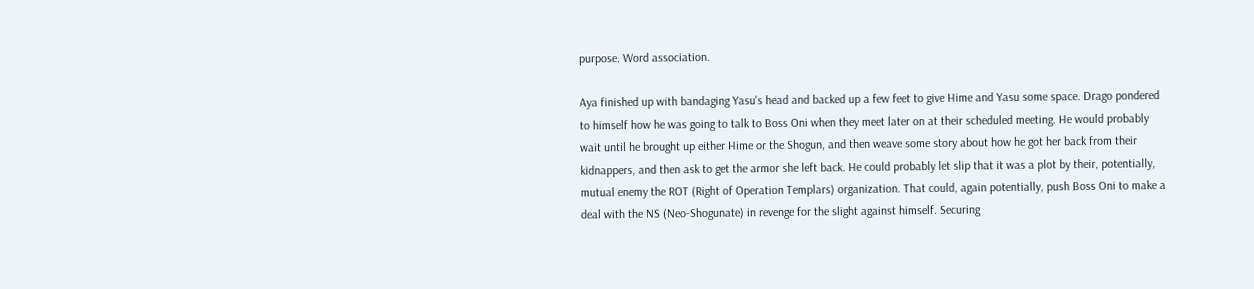purpose. Word association.

Aya finished up with bandaging Yasu's head and backed up a few feet to give Hime and Yasu some space. Drago pondered to himself how he was going to talk to Boss Oni when they meet later on at their scheduled meeting. He would probably wait until he brought up either Hime or the Shogun, and then weave some story about how he got her back from their kidnappers, and then ask to get the armor she left back. He could probably let slip that it was a plot by their, potentially, mutual enemy the ROT (Right of Operation Templars) organization. That could, again potentially, push Boss Oni to make a deal with the NS (Neo-Shogunate) in revenge for the slight against himself. Securing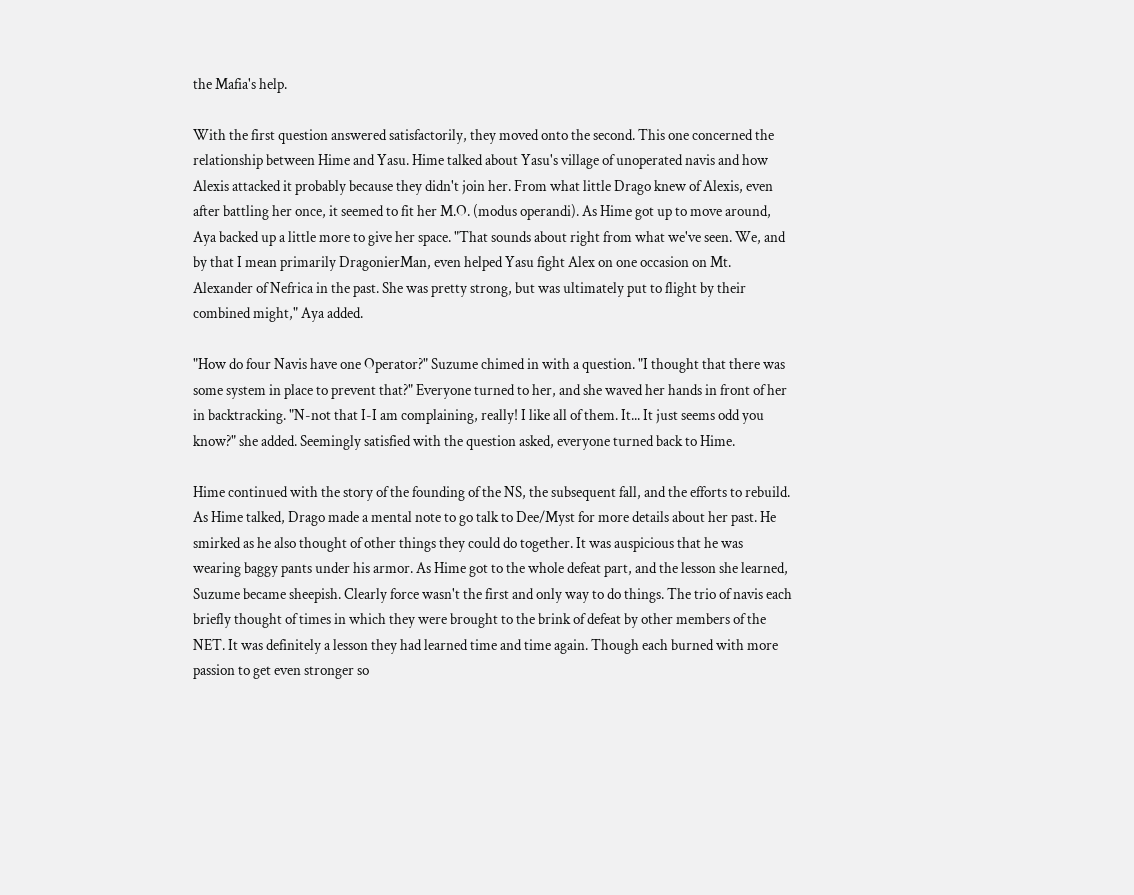the Mafia's help.

With the first question answered satisfactorily, they moved onto the second. This one concerned the relationship between Hime and Yasu. Hime talked about Yasu's village of unoperated navis and how Alexis attacked it probably because they didn't join her. From what little Drago knew of Alexis, even after battling her once, it seemed to fit her M.O. (modus operandi). As Hime got up to move around, Aya backed up a little more to give her space. "That sounds about right from what we've seen. We, and by that I mean primarily DragonierMan, even helped Yasu fight Alex on one occasion on Mt. Alexander of Nefrica in the past. She was pretty strong, but was ultimately put to flight by their combined might," Aya added.

"How do four Navis have one Operator?" Suzume chimed in with a question. "I thought that there was some system in place to prevent that?" Everyone turned to her, and she waved her hands in front of her in backtracking. "N-not that I-I am complaining, really! I like all of them. It... It just seems odd you know?" she added. Seemingly satisfied with the question asked, everyone turned back to Hime.

Hime continued with the story of the founding of the NS, the subsequent fall, and the efforts to rebuild. As Hime talked, Drago made a mental note to go talk to Dee/Myst for more details about her past. He smirked as he also thought of other things they could do together. It was auspicious that he was wearing baggy pants under his armor. As Hime got to the whole defeat part, and the lesson she learned, Suzume became sheepish. Clearly force wasn't the first and only way to do things. The trio of navis each briefly thought of times in which they were brought to the brink of defeat by other members of the NET. It was definitely a lesson they had learned time and time again. Though each burned with more passion to get even stronger so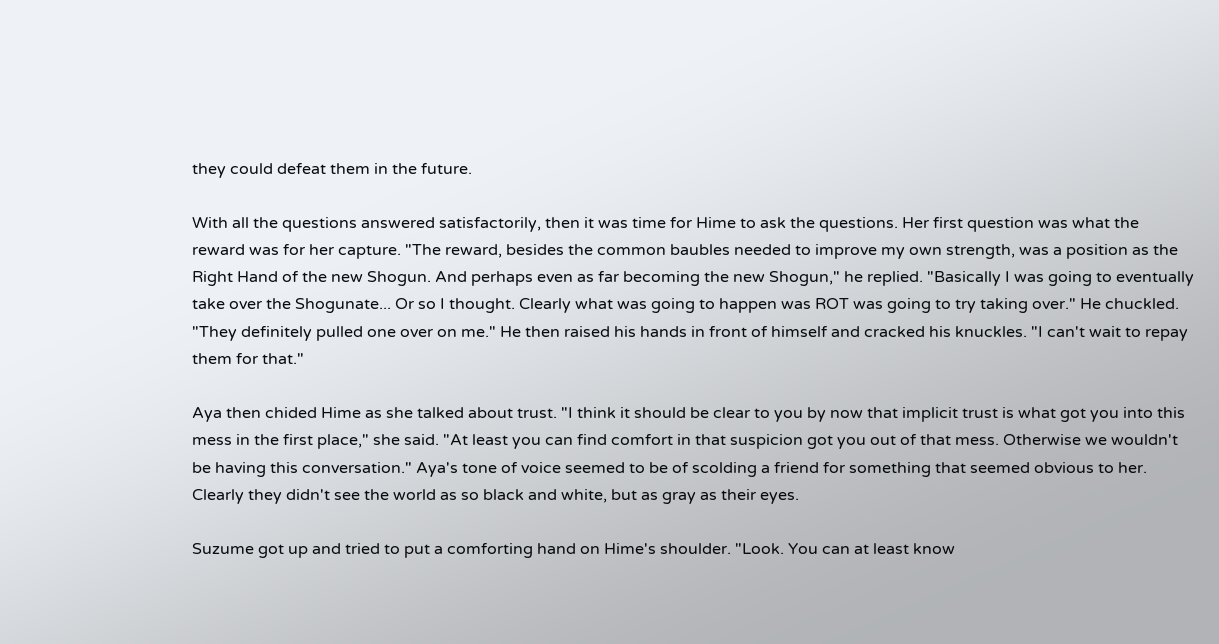they could defeat them in the future.

With all the questions answered satisfactorily, then it was time for Hime to ask the questions. Her first question was what the reward was for her capture. "The reward, besides the common baubles needed to improve my own strength, was a position as the Right Hand of the new Shogun. And perhaps even as far becoming the new Shogun," he replied. "Basically I was going to eventually take over the Shogunate... Or so I thought. Clearly what was going to happen was ROT was going to try taking over." He chuckled. "They definitely pulled one over on me." He then raised his hands in front of himself and cracked his knuckles. "I can't wait to repay them for that."

Aya then chided Hime as she talked about trust. "I think it should be clear to you by now that implicit trust is what got you into this mess in the first place," she said. "At least you can find comfort in that suspicion got you out of that mess. Otherwise we wouldn't be having this conversation." Aya's tone of voice seemed to be of scolding a friend for something that seemed obvious to her. Clearly they didn't see the world as so black and white, but as gray as their eyes.

Suzume got up and tried to put a comforting hand on Hime's shoulder. "Look. You can at least know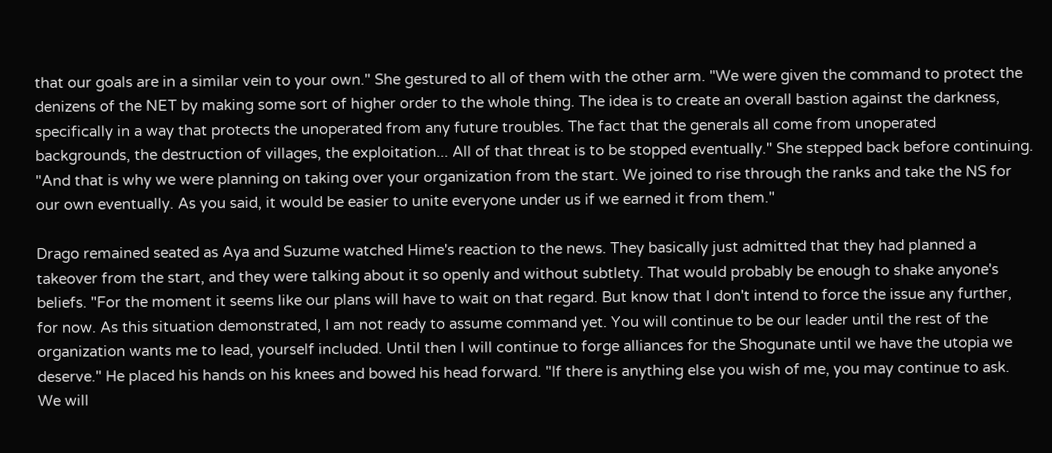that our goals are in a similar vein to your own." She gestured to all of them with the other arm. "We were given the command to protect the denizens of the NET by making some sort of higher order to the whole thing. The idea is to create an overall bastion against the darkness, specifically in a way that protects the unoperated from any future troubles. The fact that the generals all come from unoperated backgrounds, the destruction of villages, the exploitation... All of that threat is to be stopped eventually." She stepped back before continuing. "And that is why we were planning on taking over your organization from the start. We joined to rise through the ranks and take the NS for our own eventually. As you said, it would be easier to unite everyone under us if we earned it from them."

Drago remained seated as Aya and Suzume watched Hime's reaction to the news. They basically just admitted that they had planned a takeover from the start, and they were talking about it so openly and without subtlety. That would probably be enough to shake anyone's beliefs. "For the moment it seems like our plans will have to wait on that regard. But know that I don't intend to force the issue any further, for now. As this situation demonstrated, I am not ready to assume command yet. You will continue to be our leader until the rest of the organization wants me to lead, yourself included. Until then I will continue to forge alliances for the Shogunate until we have the utopia we deserve." He placed his hands on his knees and bowed his head forward. "If there is anything else you wish of me, you may continue to ask. We will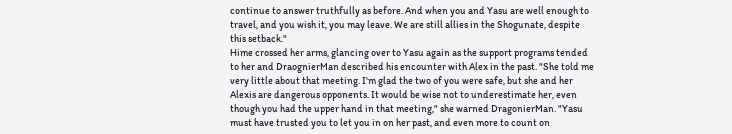continue to answer truthfully as before. And when you and Yasu are well enough to travel, and you wish it, you may leave. We are still allies in the Shogunate, despite this setback."
Hime crossed her arms, glancing over to Yasu again as the support programs tended to her and DraognierMan described his encounter with Alex in the past. "She told me very little about that meeting. I'm glad the two of you were safe, but she and her Alexis are dangerous opponents. It would be wise not to underestimate her, even though you had the upper hand in that meeting," she warned DragonierMan. "Yasu must have trusted you to let you in on her past, and even more to count on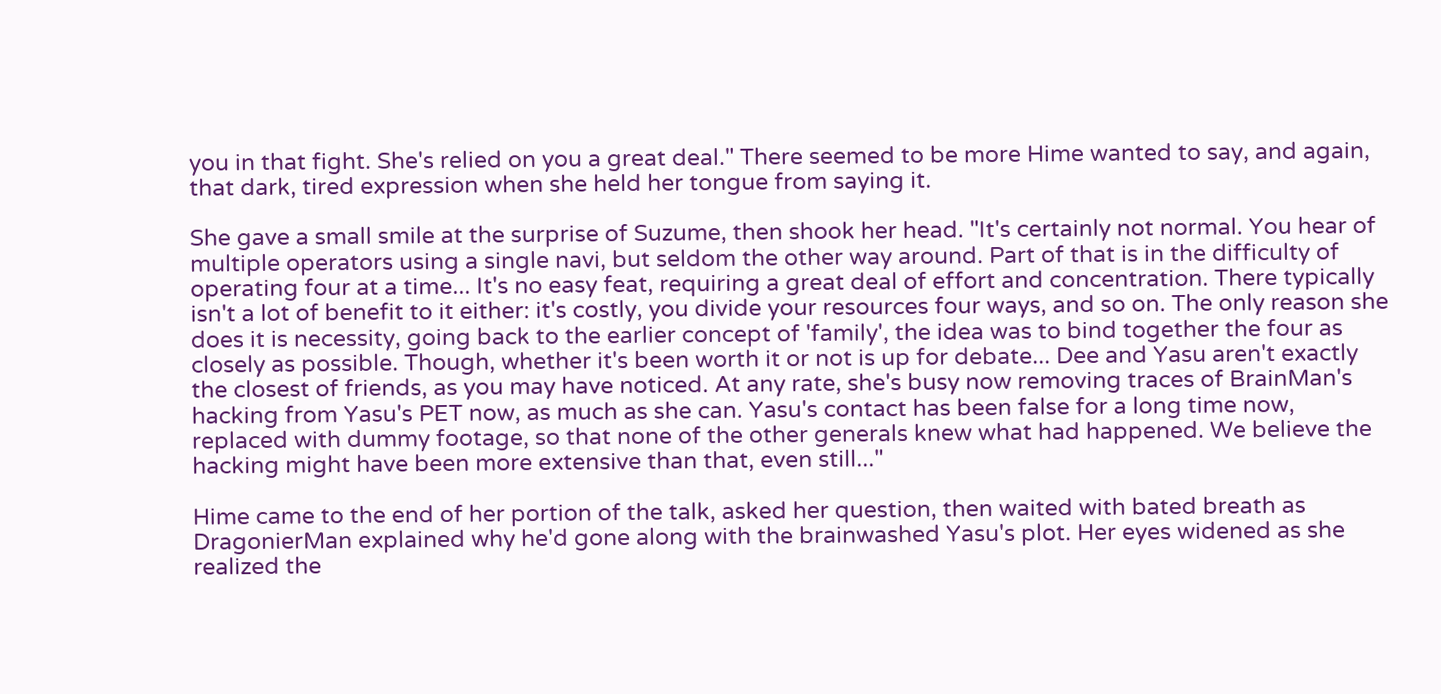you in that fight. She's relied on you a great deal." There seemed to be more Hime wanted to say, and again, that dark, tired expression when she held her tongue from saying it.

She gave a small smile at the surprise of Suzume, then shook her head. "It's certainly not normal. You hear of multiple operators using a single navi, but seldom the other way around. Part of that is in the difficulty of operating four at a time... It's no easy feat, requiring a great deal of effort and concentration. There typically isn't a lot of benefit to it either: it's costly, you divide your resources four ways, and so on. The only reason she does it is necessity, going back to the earlier concept of 'family', the idea was to bind together the four as closely as possible. Though, whether it's been worth it or not is up for debate... Dee and Yasu aren't exactly the closest of friends, as you may have noticed. At any rate, she's busy now removing traces of BrainMan's hacking from Yasu's PET now, as much as she can. Yasu's contact has been false for a long time now, replaced with dummy footage, so that none of the other generals knew what had happened. We believe the hacking might have been more extensive than that, even still..."

Hime came to the end of her portion of the talk, asked her question, then waited with bated breath as DragonierMan explained why he'd gone along with the brainwashed Yasu's plot. Her eyes widened as she realized the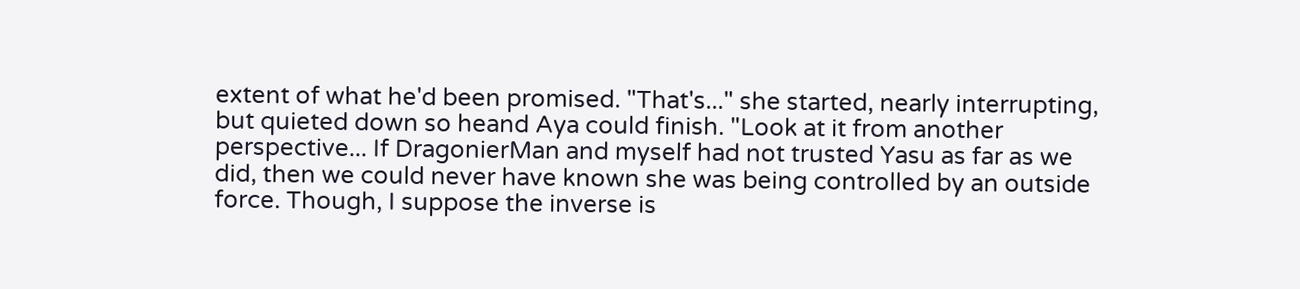extent of what he'd been promised. "That's..." she started, nearly interrupting, but quieted down so heand Aya could finish. "Look at it from another perspective... If DragonierMan and myself had not trusted Yasu as far as we did, then we could never have known she was being controlled by an outside force. Though, I suppose the inverse is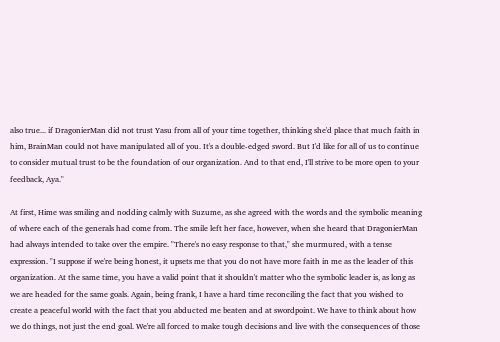also true... if DragonierMan did not trust Yasu from all of your time together, thinking she'd place that much faith in him, BrainMan could not have manipulated all of you. It's a double-edged sword. But I'd like for all of us to continue to consider mutual trust to be the foundation of our organization. And to that end, I'll strive to be more open to your feedback, Aya."

At first, Hime was smiling and nodding calmly with Suzume, as she agreed with the words and the symbolic meaning of where each of the generals had come from. The smile left her face, however, when she heard that DragonierMan had always intended to take over the empire. "There's no easy response to that," she murmured, with a tense expression. "I suppose if we're being honest, it upsets me that you do not have more faith in me as the leader of this organization. At the same time, you have a valid point that it shouldn't matter who the symbolic leader is, as long as we are headed for the same goals. Again, being frank, I have a hard time reconciling the fact that you wished to create a peaceful world with the fact that you abducted me beaten and at swordpoint. We have to think about how we do things, not just the end goal. We're all forced to make tough decisions and live with the consequences of those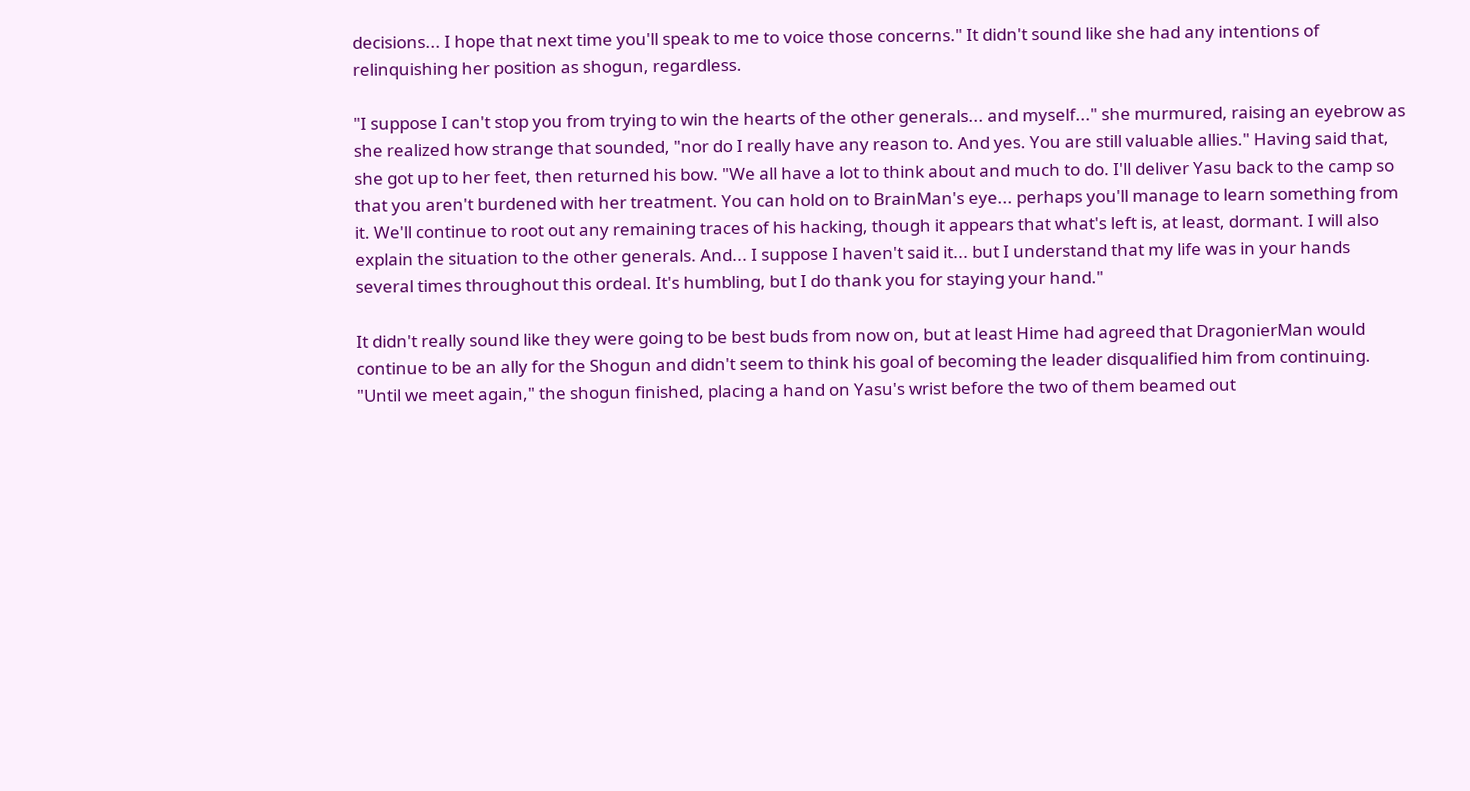decisions... I hope that next time you'll speak to me to voice those concerns." It didn't sound like she had any intentions of relinquishing her position as shogun, regardless.

"I suppose I can't stop you from trying to win the hearts of the other generals... and myself..." she murmured, raising an eyebrow as she realized how strange that sounded, "nor do I really have any reason to. And yes. You are still valuable allies." Having said that, she got up to her feet, then returned his bow. "We all have a lot to think about and much to do. I'll deliver Yasu back to the camp so that you aren't burdened with her treatment. You can hold on to BrainMan's eye... perhaps you'll manage to learn something from it. We'll continue to root out any remaining traces of his hacking, though it appears that what's left is, at least, dormant. I will also explain the situation to the other generals. And... I suppose I haven't said it... but I understand that my life was in your hands several times throughout this ordeal. It's humbling, but I do thank you for staying your hand."

It didn't really sound like they were going to be best buds from now on, but at least Hime had agreed that DragonierMan would continue to be an ally for the Shogun and didn't seem to think his goal of becoming the leader disqualified him from continuing. "Until we meet again," the shogun finished, placing a hand on Yasu's wrist before the two of them beamed out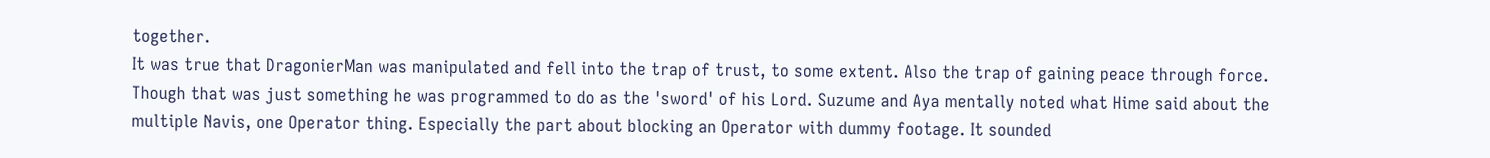together.
It was true that DragonierMan was manipulated and fell into the trap of trust, to some extent. Also the trap of gaining peace through force. Though that was just something he was programmed to do as the 'sword' of his Lord. Suzume and Aya mentally noted what Hime said about the multiple Navis, one Operator thing. Especially the part about blocking an Operator with dummy footage. It sounded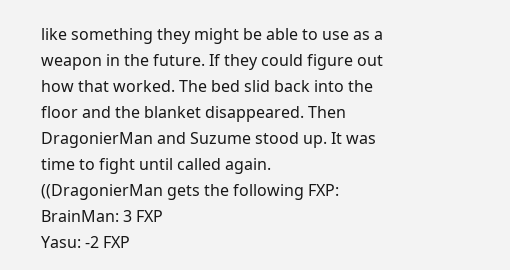like something they might be able to use as a weapon in the future. If they could figure out how that worked. The bed slid back into the floor and the blanket disappeared. Then DragonierMan and Suzume stood up. It was time to fight until called again.
((DragonierMan gets the following FXP:
BrainMan: 3 FXP
Yasu: -2 FXP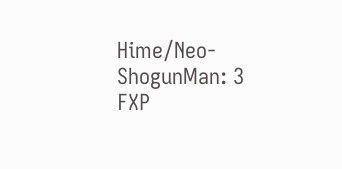Hime/Neo-ShogunMan: 3 FXP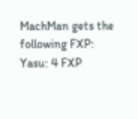MachMan gets the following FXP:
Yasu: 4 FXP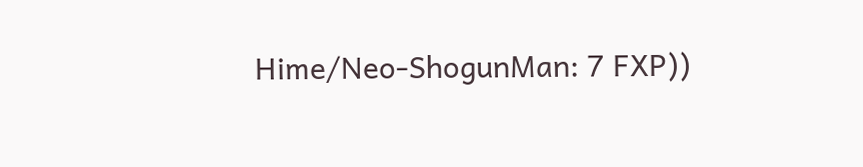Hime/Neo-ShogunMan: 7 FXP))